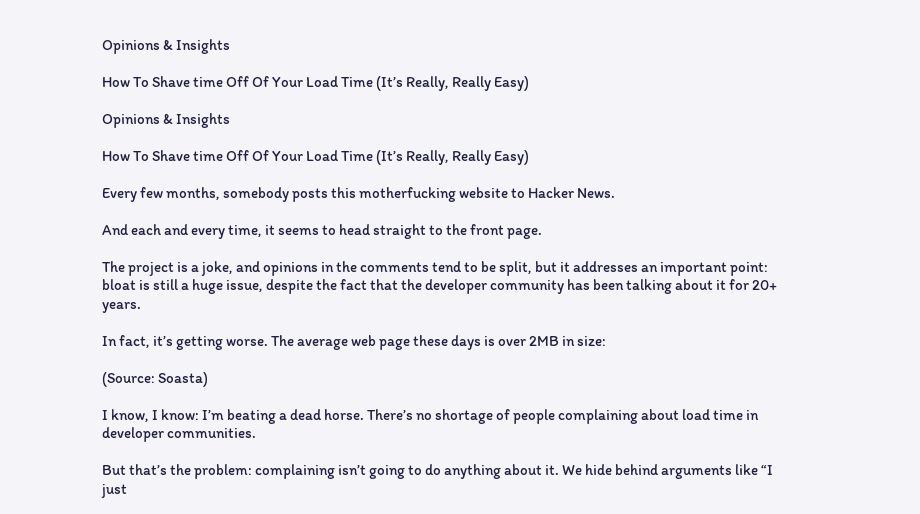Opinions & Insights

How To Shave time Off Of Your Load Time (It’s Really, Really Easy)

Opinions & Insights

How To Shave time Off Of Your Load Time (It’s Really, Really Easy)

Every few months, somebody posts this motherfucking website to Hacker News.

And each and every time, it seems to head straight to the front page.

The project is a joke, and opinions in the comments tend to be split, but it addresses an important point: bloat is still a huge issue, despite the fact that the developer community has been talking about it for 20+ years.

In fact, it’s getting worse. The average web page these days is over 2MB in size:

(Source: Soasta)

I know, I know: I’m beating a dead horse. There’s no shortage of people complaining about load time in developer communities.

But that’s the problem: complaining isn’t going to do anything about it. We hide behind arguments like “I just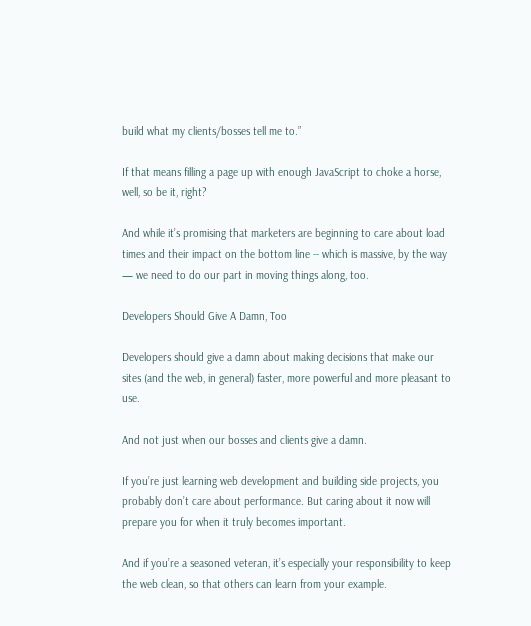build what my clients/bosses tell me to.”

If that means filling a page up with enough JavaScript to choke a horse, well, so be it, right?

And while it’s promising that marketers are beginning to care about load times and their impact on the bottom line -- which is massive, by the way — we need to do our part in moving things along, too.

Developers Should Give A Damn, Too

Developers should give a damn about making decisions that make our sites (and the web, in general) faster, more powerful and more pleasant to use.

And not just when our bosses and clients give a damn.

If you’re just learning web development and building side projects, you probably don’t care about performance. But caring about it now will prepare you for when it truly becomes important.

And if you’re a seasoned veteran, it’s especially your responsibility to keep the web clean, so that others can learn from your example.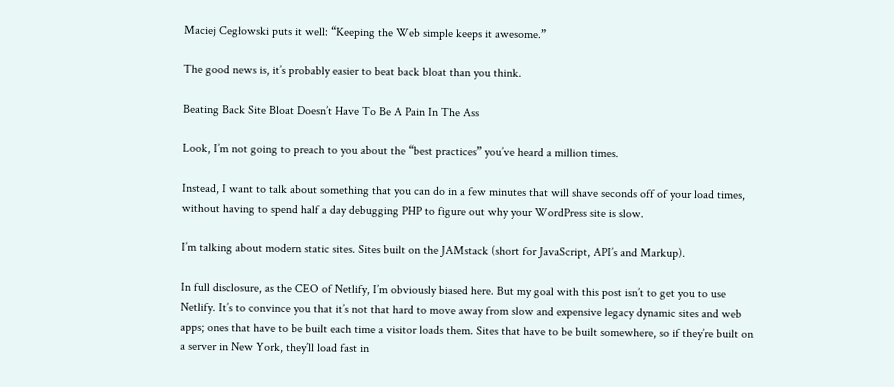Maciej Cegłowski puts it well: “Keeping the Web simple keeps it awesome.”

The good news is, it’s probably easier to beat back bloat than you think.

Beating Back Site Bloat Doesn’t Have To Be A Pain In The Ass

Look, I’m not going to preach to you about the “best practices” you’ve heard a million times.

Instead, I want to talk about something that you can do in a few minutes that will shave seconds off of your load times, without having to spend half a day debugging PHP to figure out why your WordPress site is slow.

I’m talking about modern static sites. Sites built on the JAMstack (short for JavaScript, API’s and Markup).

In full disclosure, as the CEO of Netlify, I’m obviously biased here. But my goal with this post isn’t to get you to use Netlify. It’s to convince you that it’s not that hard to move away from slow and expensive legacy dynamic sites and web apps; ones that have to be built each time a visitor loads them. Sites that have to be built somewhere, so if they’re built on a server in New York, they’ll load fast in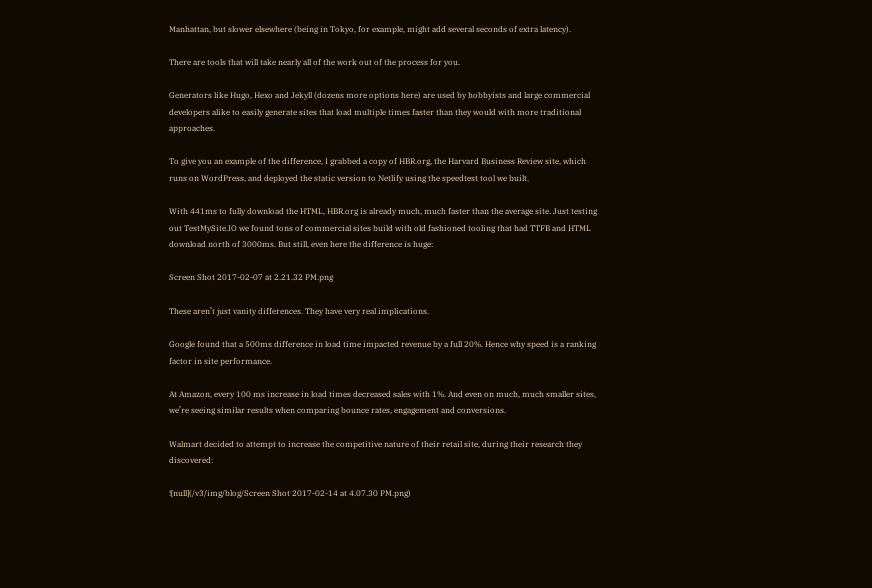Manhattan, but slower elsewhere (being in Tokyo, for example, might add several seconds of extra latency).

There are tools that will take nearly all of the work out of the process for you.

Generators like Hugo, Hexo and Jekyll (dozens more options here) are used by hobbyists and large commercial developers alike to easily generate sites that load multiple times faster than they would with more traditional approaches.

To give you an example of the difference, I grabbed a copy of HBR.org, the Harvard Business Review site, which runs on WordPress, and deployed the static version to Netlify using the speedtest tool we built.

With 441ms to fully download the HTML, HBR.org is already much, much faster than the average site. Just testing out TestMySite.IO we found tons of commercial sites build with old fashioned tooling that had TTFB and HTML download north of 3000ms. But still, even here the difference is huge:

Screen Shot 2017-02-07 at 2.21.32 PM.png

These aren’t just vanity differences. They have very real implications.

Google found that a 500ms difference in load time impacted revenue by a full 20%. Hence why speed is a ranking factor in site performance.

At Amazon, every 100 ms increase in load times decreased sales with 1%. And even on much, much smaller sites, we’re seeing similar results when comparing bounce rates, engagement and conversions.

Walmart decided to attempt to increase the competitive nature of their retail site, during their research they discovered:

![null](/v3/img/blog/Screen Shot 2017-02-14 at 4.07.30 PM.png)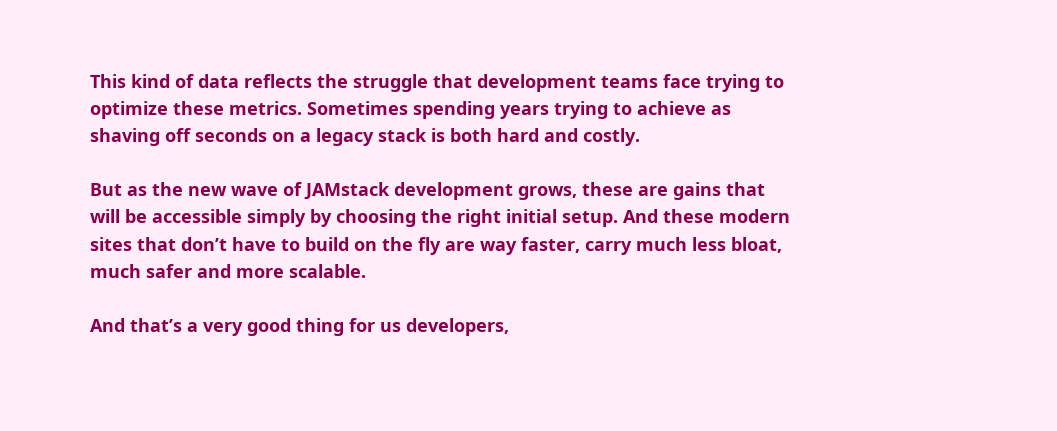This kind of data reflects the struggle that development teams face trying to optimize these metrics. Sometimes spending years trying to achieve as shaving off seconds on a legacy stack is both hard and costly.

But as the new wave of JAMstack development grows, these are gains that will be accessible simply by choosing the right initial setup. And these modern sites that don’t have to build on the fly are way faster, carry much less bloat, much safer and more scalable.

And that’s a very good thing for us developers,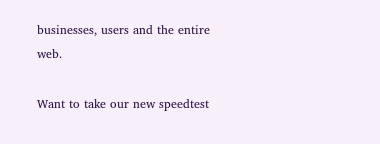businesses, users and the entire web.

Want to take our new speedtest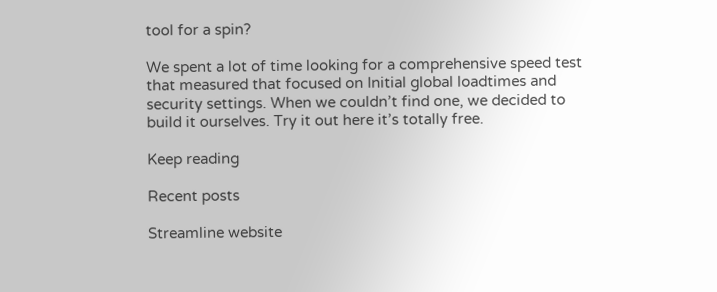tool for a spin?

We spent a lot of time looking for a comprehensive speed test that measured that focused on Initial global loadtimes and security settings. When we couldn’t find one, we decided to build it ourselves. Try it out here it’s totally free.

Keep reading

Recent posts

Streamline website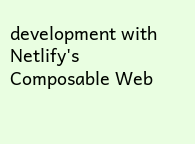development with Netlify's Composable Web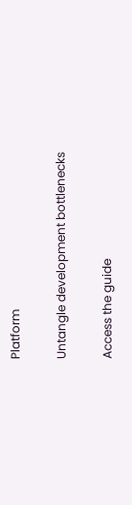Platform

Untangle development bottlenecks

Access the guide